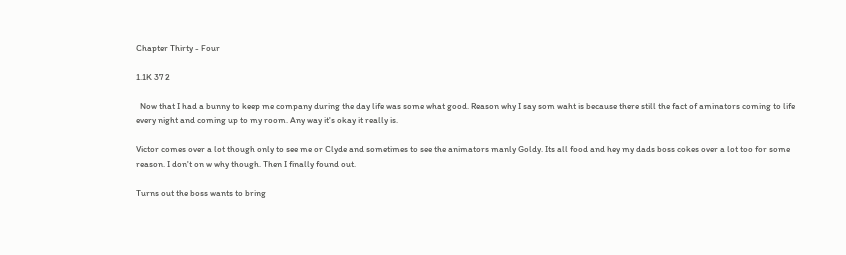Chapter Thirty - Four

1.1K 37 2

  Now that I had a bunny to keep me company during the day life was some what good. Reason why I say som waht is because there still the fact of aminators coming to life every night and coming up to my room. Any way it's okay it really is.

Victor comes over a lot though only to see me or Clyde and sometimes to see the animators manly Goldy. Its all food and hey my dads boss cokes over a lot too for some reason. I don't on w why though. Then I finally found out.

Turns out the boss wants to bring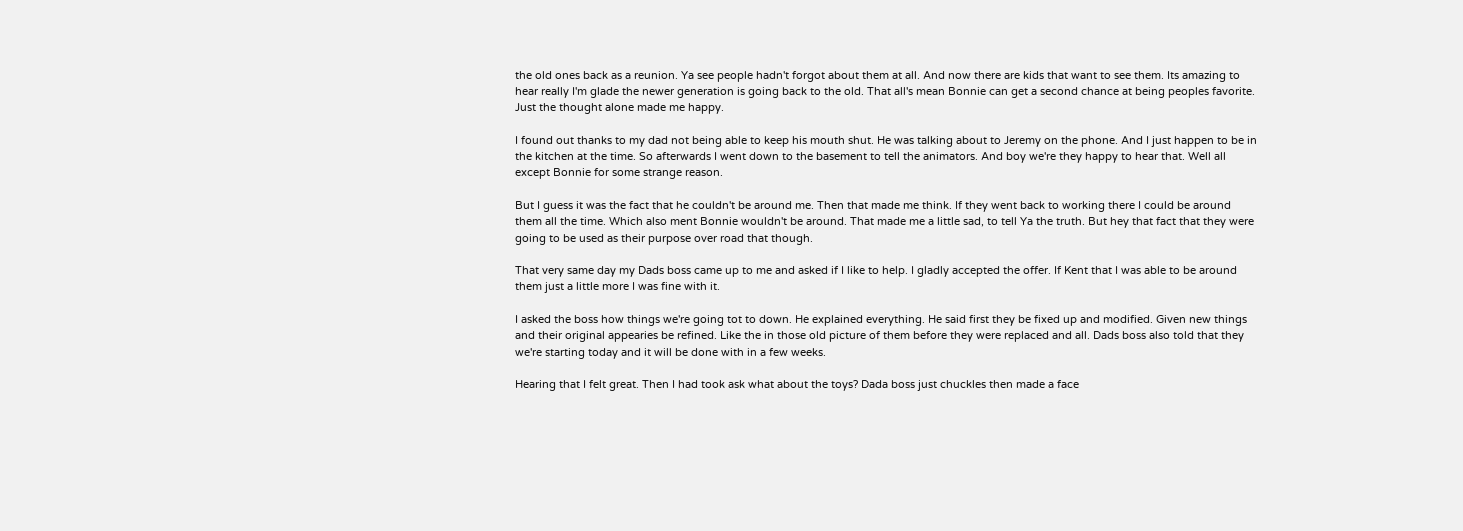the old ones back as a reunion. Ya see people hadn't forgot about them at all. And now there are kids that want to see them. Its amazing to hear really I'm glade the newer generation is going back to the old. That all's mean Bonnie can get a second chance at being peoples favorite. Just the thought alone made me happy.

I found out thanks to my dad not being able to keep his mouth shut. He was talking about to Jeremy on the phone. And I just happen to be in the kitchen at the time. So afterwards I went down to the basement to tell the animators. And boy we're they happy to hear that. Well all except Bonnie for some strange reason.

But I guess it was the fact that he couldn't be around me. Then that made me think. If they went back to working there I could be around them all the time. Which also ment Bonnie wouldn't be around. That made me a little sad, to tell Ya the truth. But hey that fact that they were going to be used as their purpose over road that though.

That very same day my Dads boss came up to me and asked if I like to help. I gladly accepted the offer. If Kent that I was able to be around them just a little more I was fine with it.

I asked the boss how things we're going tot to down. He explained everything. He said first they be fixed up and modified. Given new things and their original appearies be refined. Like the in those old picture of them before they were replaced and all. Dads boss also told that they we're starting today and it will be done with in a few weeks.

Hearing that I felt great. Then I had took ask what about the toys? Dada boss just chuckles then made a face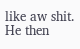like aw shit. He then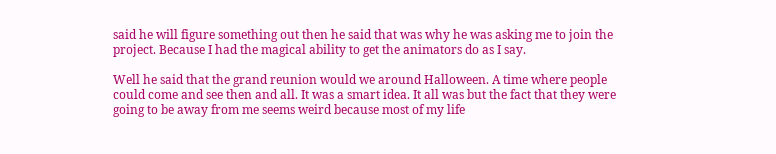said he will figure something out then he said that was why he was asking me to join the project. Because I had the magical ability to get the animators do as I say.

Well he said that the grand reunion would we around Halloween. A time where people could come and see then and all. It was a smart idea. It all was but the fact that they were going to be away from me seems weird because most of my life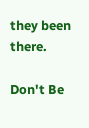they been there.

Don't Be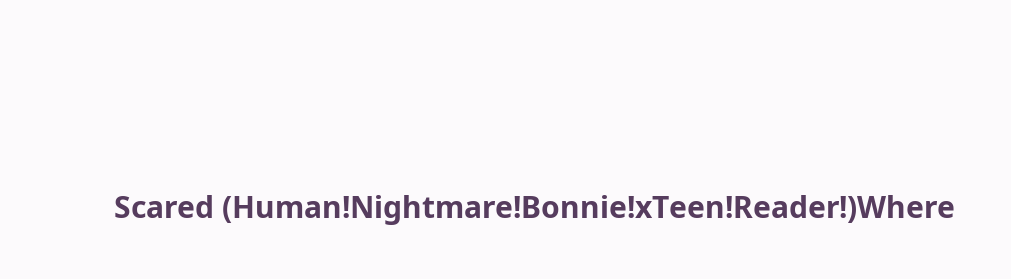Scared (Human!Nightmare!Bonnie!xTeen!Reader!)Where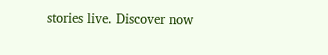stories live. Discover now